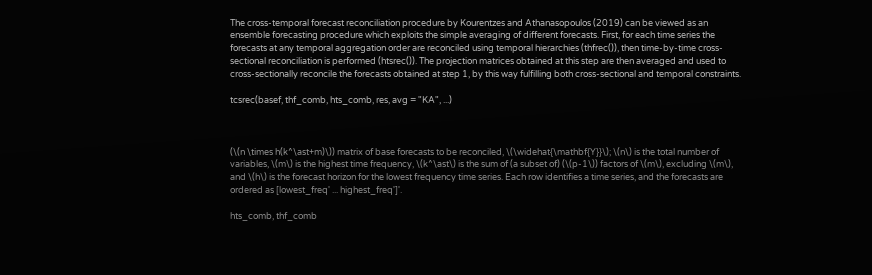The cross-temporal forecast reconciliation procedure by Kourentzes and Athanasopoulos (2019) can be viewed as an ensemble forecasting procedure which exploits the simple averaging of different forecasts. First, for each time series the forecasts at any temporal aggregation order are reconciled using temporal hierarchies (thfrec()), then time-by-time cross-sectional reconciliation is performed (htsrec()). The projection matrices obtained at this step are then averaged and used to cross-sectionally reconcile the forecasts obtained at step 1, by this way fulfilling both cross-sectional and temporal constraints.

tcsrec(basef, thf_comb, hts_comb, res, avg = "KA", ...)



(\(n \times h(k^\ast+m)\)) matrix of base forecasts to be reconciled, \(\widehat{\mathbf{Y}}\); \(n\) is the total number of variables, \(m\) is the highest time frequency, \(k^\ast\) is the sum of (a subset of) (\(p-1\)) factors of \(m\), excluding \(m\), and \(h\) is the forecast horizon for the lowest frequency time series. Each row identifies a time series, and the forecasts are ordered as [lowest_freq' ... highest_freq']'.

hts_comb, thf_comb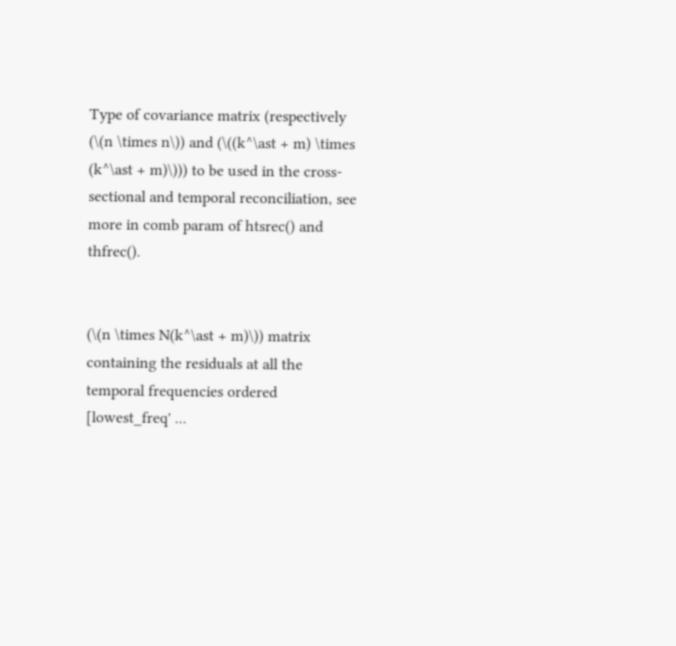Type of covariance matrix (respectively (\(n \times n\)) and (\((k^\ast + m) \times (k^\ast + m)\))) to be used in the cross-sectional and temporal reconciliation, see more in comb param of htsrec() and thfrec().


(\(n \times N(k^\ast + m)\)) matrix containing the residuals at all the temporal frequencies ordered [lowest_freq' ...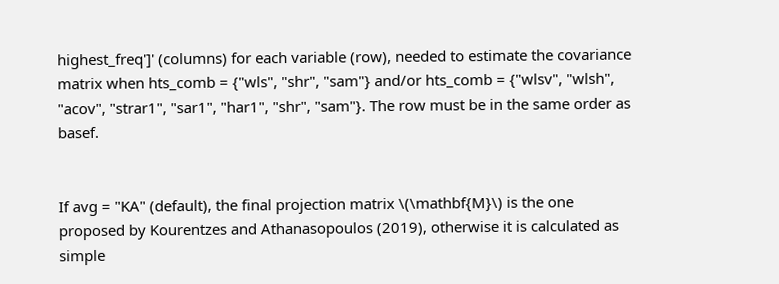highest_freq']' (columns) for each variable (row), needed to estimate the covariance matrix when hts_comb = {"wls", "shr", "sam"} and/or hts_comb = {"wlsv", "wlsh", "acov", "strar1", "sar1", "har1", "shr", "sam"}. The row must be in the same order as basef.


If avg = "KA" (default), the final projection matrix \(\mathbf{M}\) is the one proposed by Kourentzes and Athanasopoulos (2019), otherwise it is calculated as simple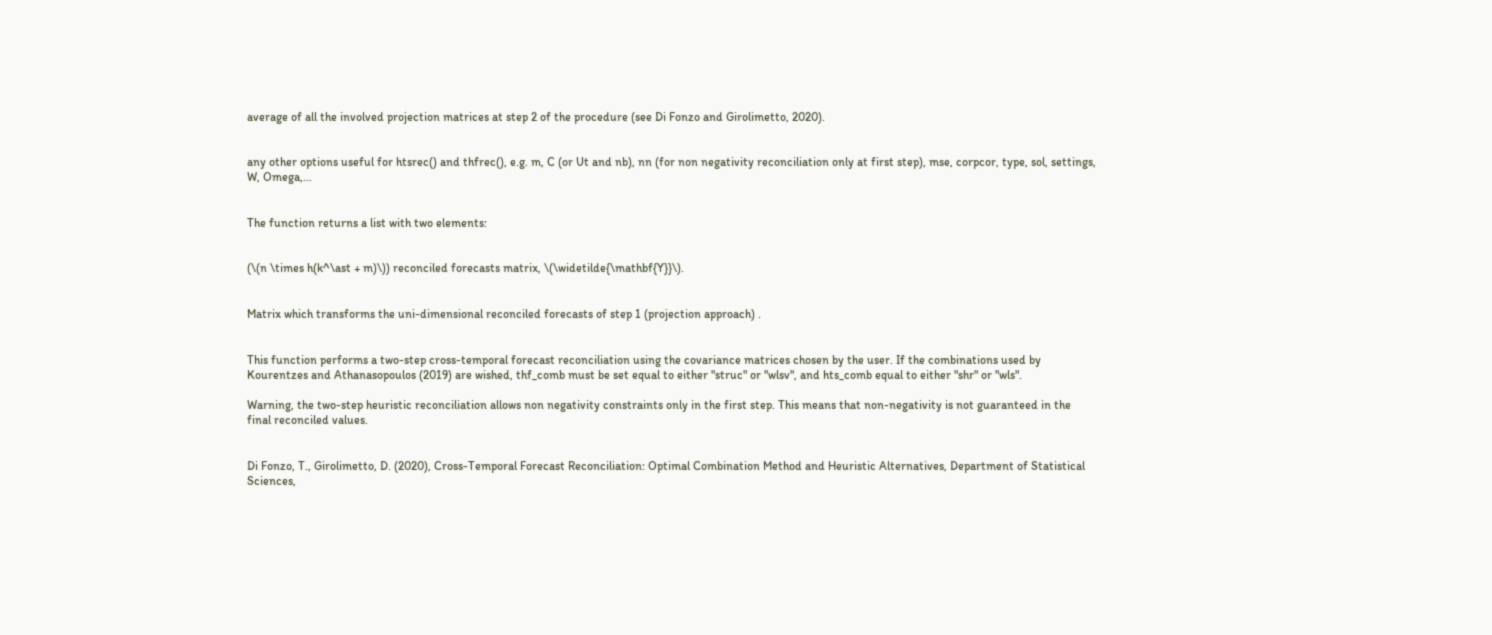average of all the involved projection matrices at step 2 of the procedure (see Di Fonzo and Girolimetto, 2020).


any other options useful for htsrec() and thfrec(), e.g. m, C (or Ut and nb), nn (for non negativity reconciliation only at first step), mse, corpcor, type, sol, settings, W, Omega,...


The function returns a list with two elements:


(\(n \times h(k^\ast + m)\)) reconciled forecasts matrix, \(\widetilde{\mathbf{Y}}\).


Matrix which transforms the uni-dimensional reconciled forecasts of step 1 (projection approach) .


This function performs a two-step cross-temporal forecast reconciliation using the covariance matrices chosen by the user. If the combinations used by Kourentzes and Athanasopoulos (2019) are wished, thf_comb must be set equal to either "struc" or "wlsv", and hts_comb equal to either "shr" or "wls".

Warning, the two-step heuristic reconciliation allows non negativity constraints only in the first step. This means that non-negativity is not guaranteed in the final reconciled values.


Di Fonzo, T., Girolimetto, D. (2020), Cross-Temporal Forecast Reconciliation: Optimal Combination Method and Heuristic Alternatives, Department of Statistical Sciences,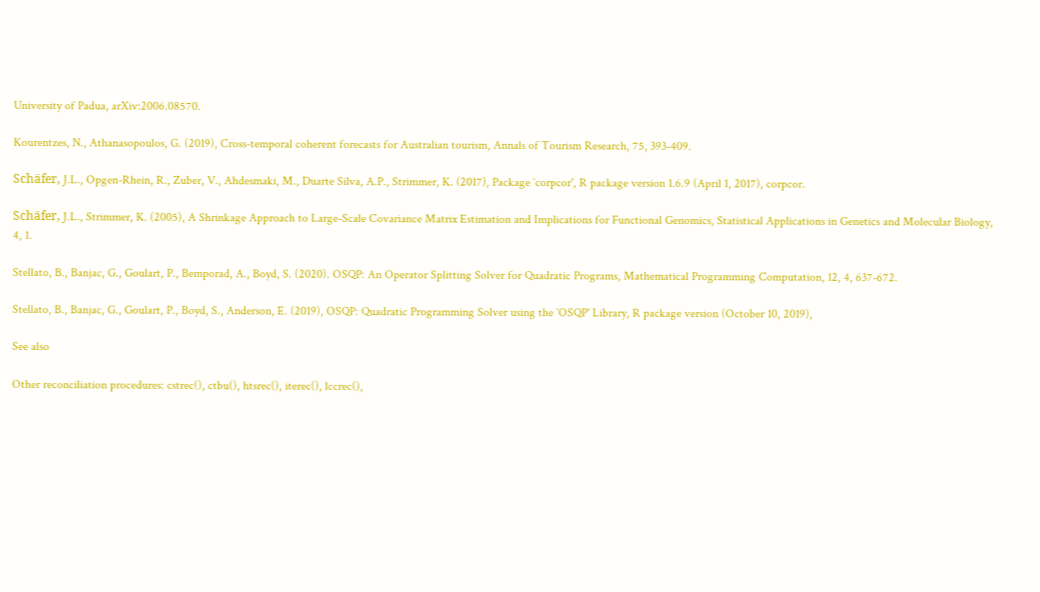University of Padua, arXiv:2006.08570.

Kourentzes, N., Athanasopoulos, G. (2019), Cross-temporal coherent forecasts for Australian tourism, Annals of Tourism Research, 75, 393-409.

Schäfer, J.L., Opgen-Rhein, R., Zuber, V., Ahdesmaki, M., Duarte Silva, A.P., Strimmer, K. (2017), Package `corpcor', R package version 1.6.9 (April 1, 2017), corpcor.

Schäfer, J.L., Strimmer, K. (2005), A Shrinkage Approach to Large-Scale Covariance Matrix Estimation and Implications for Functional Genomics, Statistical Applications in Genetics and Molecular Biology, 4, 1.

Stellato, B., Banjac, G., Goulart, P., Bemporad, A., Boyd, S. (2020). OSQP: An Operator Splitting Solver for Quadratic Programs, Mathematical Programming Computation, 12, 4, 637-672.

Stellato, B., Banjac, G., Goulart, P., Boyd, S., Anderson, E. (2019), OSQP: Quadratic Programming Solver using the `OSQP' Library, R package version (October 10, 2019),

See also

Other reconciliation procedures: cstrec(), ctbu(), htsrec(), iterec(), lccrec(),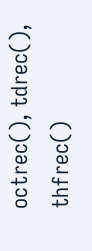octrec(), tdrec(), thfrec()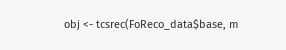obj <- tcsrec(FoReco_data$base, m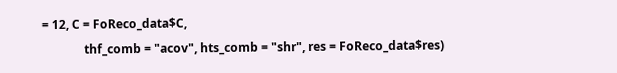= 12, C = FoReco_data$C,
              thf_comb = "acov", hts_comb = "shr", res = FoReco_data$res)